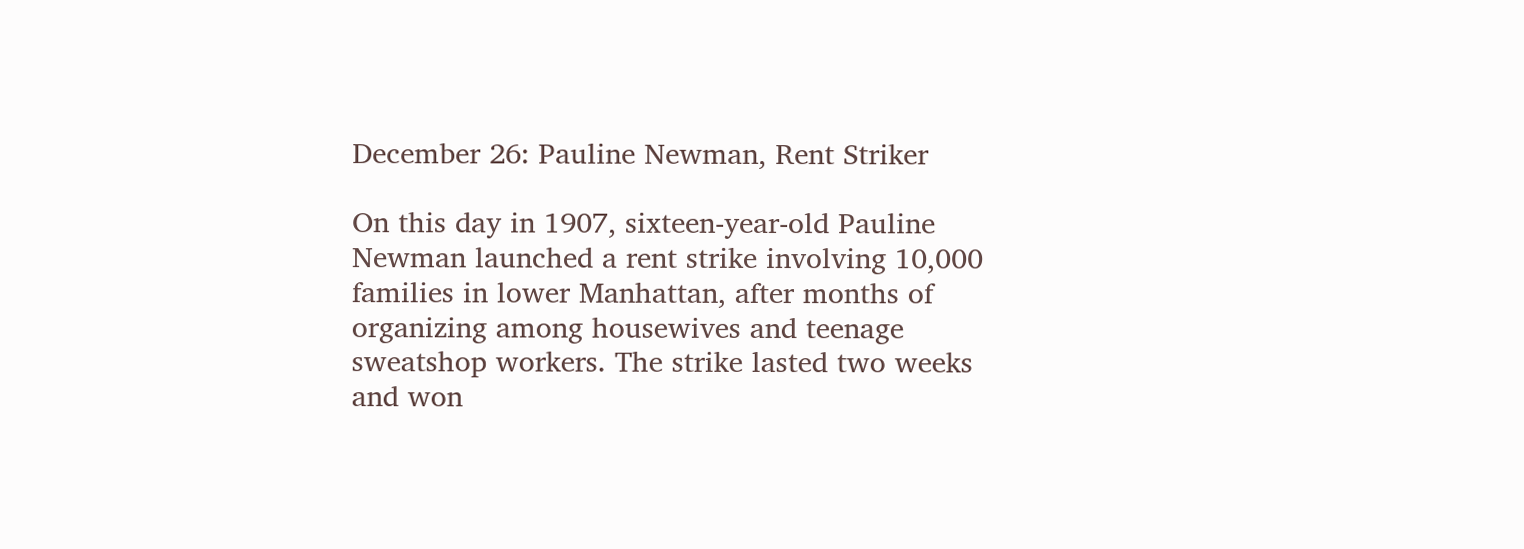December 26: Pauline Newman, Rent Striker

On this day in 1907, sixteen-year-old Pauline Newman launched a rent strike involving 10,000 families in lower Manhattan, after months of organizing among housewives and teenage sweatshop workers. The strike lasted two weeks and won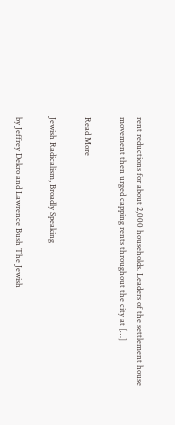rent reductions for about 2,000 households. Leaders of the settlement house movement then urged capping rents throughout the city at […]

Read More

Jewish Radicalism, Broadly Speaking

by Jeffrey Dekro and Lawrence Bush The Jewish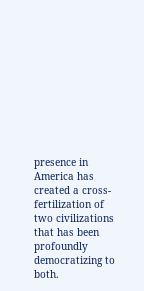presence in America has created a cross-fertilization of two civilizations that has been profoundly democratizing to both.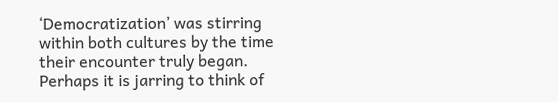‘Democratization’ was stirring within both cultures by the time their encounter truly began. Perhaps it is jarring to think of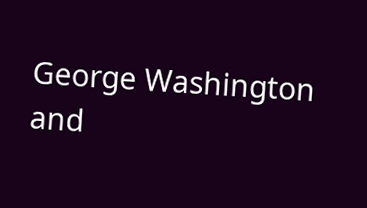George Washington and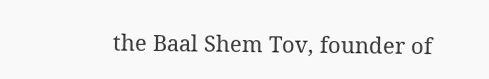the Baal Shem Tov, founder of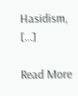Hasidism, […]

Read More